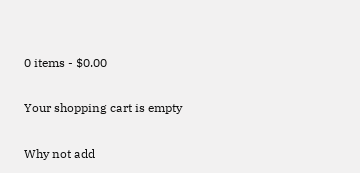0 items - $0.00

Your shopping cart is empty

Why not add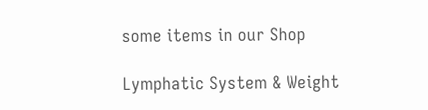some items in our Shop

Lymphatic System & Weight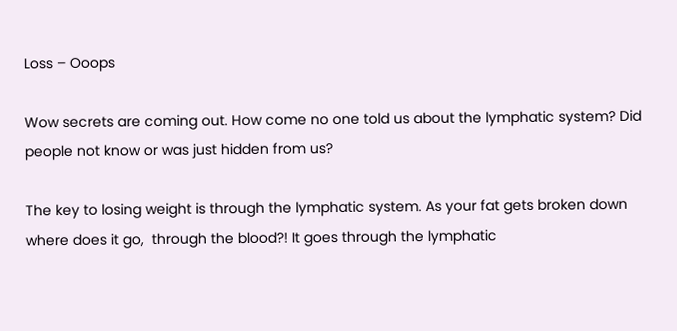Loss – Ooops

Wow secrets are coming out. How come no one told us about the lymphatic system? Did people not know or was just hidden from us?

The key to losing weight is through the lymphatic system. As your fat gets broken down where does it go,  through the blood?! It goes through the lymphatic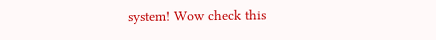system! Wow check this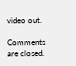video out.

Comments are closed.